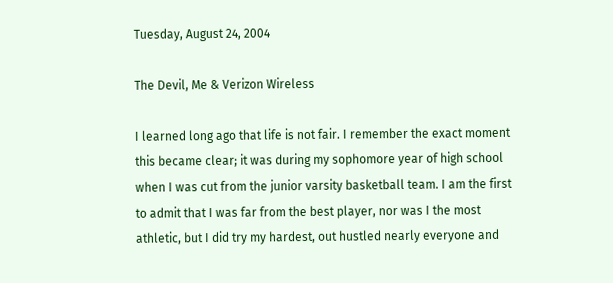Tuesday, August 24, 2004

The Devil, Me & Verizon Wireless

I learned long ago that life is not fair. I remember the exact moment this became clear; it was during my sophomore year of high school when I was cut from the junior varsity basketball team. I am the first to admit that I was far from the best player, nor was I the most athletic, but I did try my hardest, out hustled nearly everyone and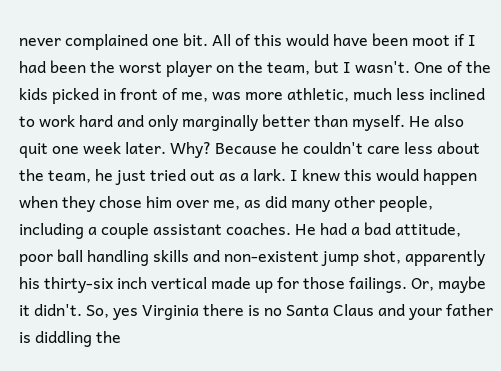never complained one bit. All of this would have been moot if I had been the worst player on the team, but I wasn't. One of the kids picked in front of me, was more athletic, much less inclined to work hard and only marginally better than myself. He also quit one week later. Why? Because he couldn't care less about the team, he just tried out as a lark. I knew this would happen when they chose him over me, as did many other people, including a couple assistant coaches. He had a bad attitude, poor ball handling skills and non-existent jump shot, apparently his thirty-six inch vertical made up for those failings. Or, maybe it didn't. So, yes Virginia there is no Santa Claus and your father is diddling the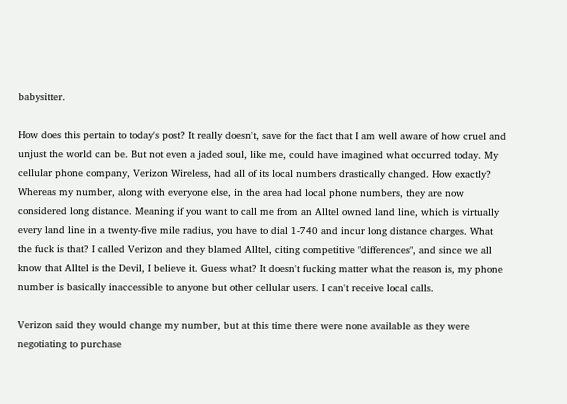babysitter.

How does this pertain to today's post? It really doesn't, save for the fact that I am well aware of how cruel and unjust the world can be. But not even a jaded soul, like me, could have imagined what occurred today. My cellular phone company, Verizon Wireless, had all of its local numbers drastically changed. How exactly? Whereas my number, along with everyone else, in the area had local phone numbers, they are now considered long distance. Meaning if you want to call me from an Alltel owned land line, which is virtually every land line in a twenty-five mile radius, you have to dial 1-740 and incur long distance charges. What the fuck is that? I called Verizon and they blamed Alltel, citing competitive "differences", and since we all know that Alltel is the Devil, I believe it. Guess what? It doesn't fucking matter what the reason is, my phone number is basically inaccessible to anyone but other cellular users. I can't receive local calls.

Verizon said they would change my number, but at this time there were none available as they were negotiating to purchase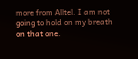more from Alltel. I am not going to hold on my breath on that one.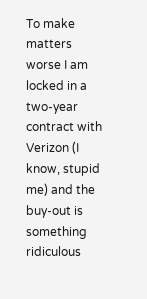To make matters worse I am locked in a two-year contract with Verizon (I know, stupid me) and the buy-out is something ridiculous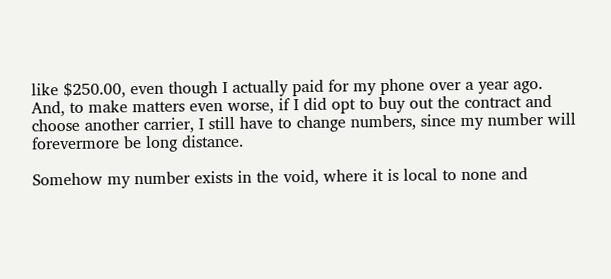like $250.00, even though I actually paid for my phone over a year ago. And, to make matters even worse, if I did opt to buy out the contract and choose another carrier, I still have to change numbers, since my number will forevermore be long distance.

Somehow my number exists in the void, where it is local to none and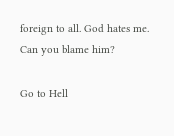foreign to all. God hates me. Can you blame him?

Go to Hell